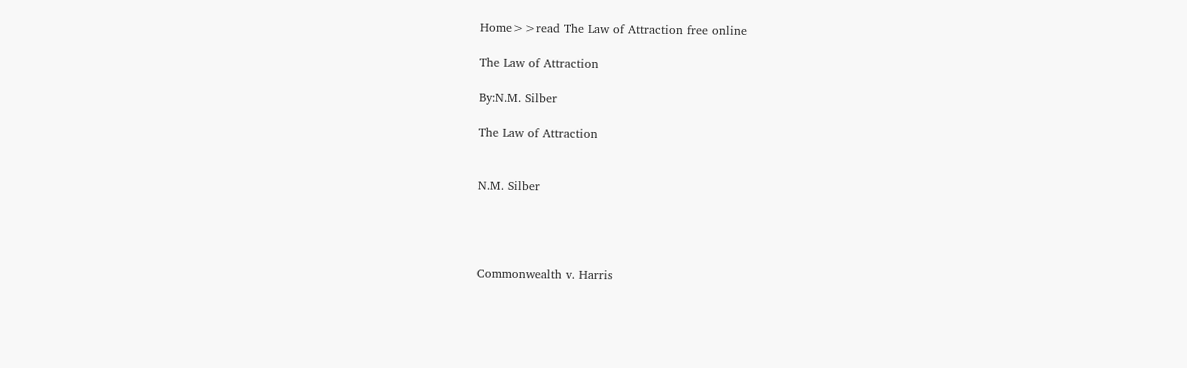Home>>read The Law of Attraction free online

The Law of Attraction

By:N.M. Silber

The Law of Attraction


N.M. Silber




Commonwealth v. Harris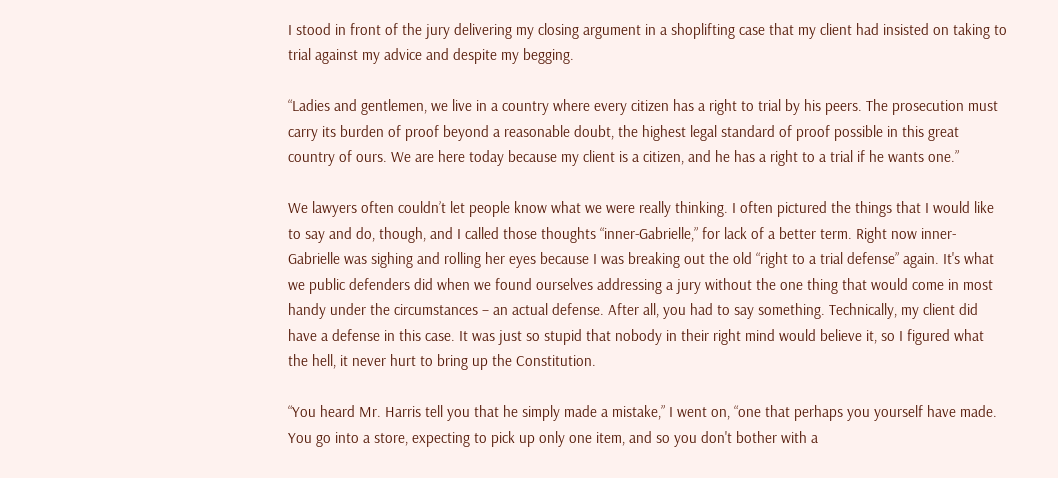I stood in front of the jury delivering my closing argument in a shoplifting case that my client had insisted on taking to trial against my advice and despite my begging.

“Ladies and gentlemen, we live in a country where every citizen has a right to trial by his peers. The prosecution must carry its burden of proof beyond a reasonable doubt, the highest legal standard of proof possible in this great country of ours. We are here today because my client is a citizen, and he has a right to a trial if he wants one.”

We lawyers often couldn’t let people know what we were really thinking. I often pictured the things that I would like to say and do, though, and I called those thoughts “inner-Gabrielle,” for lack of a better term. Right now inner-Gabrielle was sighing and rolling her eyes because I was breaking out the old “right to a trial defense” again. It's what we public defenders did when we found ourselves addressing a jury without the one thing that would come in most handy under the circumstances – an actual defense. After all, you had to say something. Technically, my client did have a defense in this case. It was just so stupid that nobody in their right mind would believe it, so I figured what the hell, it never hurt to bring up the Constitution.

“You heard Mr. Harris tell you that he simply made a mistake,” I went on, “one that perhaps you yourself have made. You go into a store, expecting to pick up only one item, and so you don't bother with a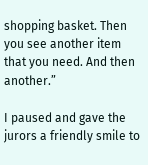shopping basket. Then you see another item that you need. And then another.”

I paused and gave the jurors a friendly smile to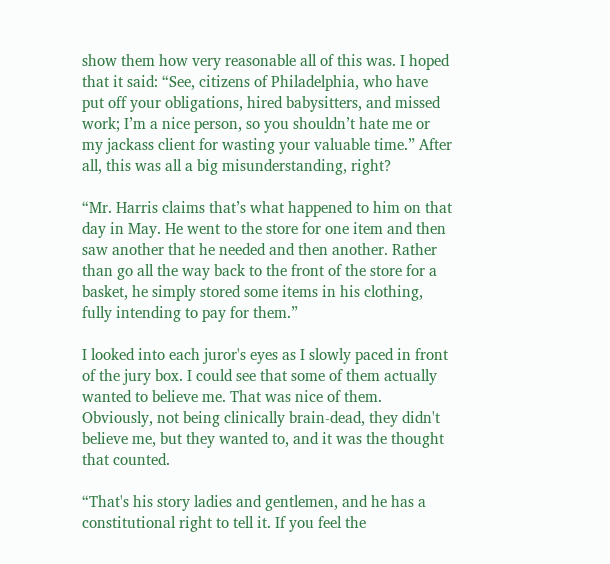show them how very reasonable all of this was. I hoped that it said: “See, citizens of Philadelphia, who have put off your obligations, hired babysitters, and missed work; I’m a nice person, so you shouldn’t hate me or my jackass client for wasting your valuable time.” After all, this was all a big misunderstanding, right?

“Mr. Harris claims that’s what happened to him on that day in May. He went to the store for one item and then saw another that he needed and then another. Rather than go all the way back to the front of the store for a basket, he simply stored some items in his clothing, fully intending to pay for them.”

I looked into each juror's eyes as I slowly paced in front of the jury box. I could see that some of them actually wanted to believe me. That was nice of them. Obviously, not being clinically brain-dead, they didn't believe me, but they wanted to, and it was the thought that counted.

“That's his story ladies and gentlemen, and he has a constitutional right to tell it. If you feel the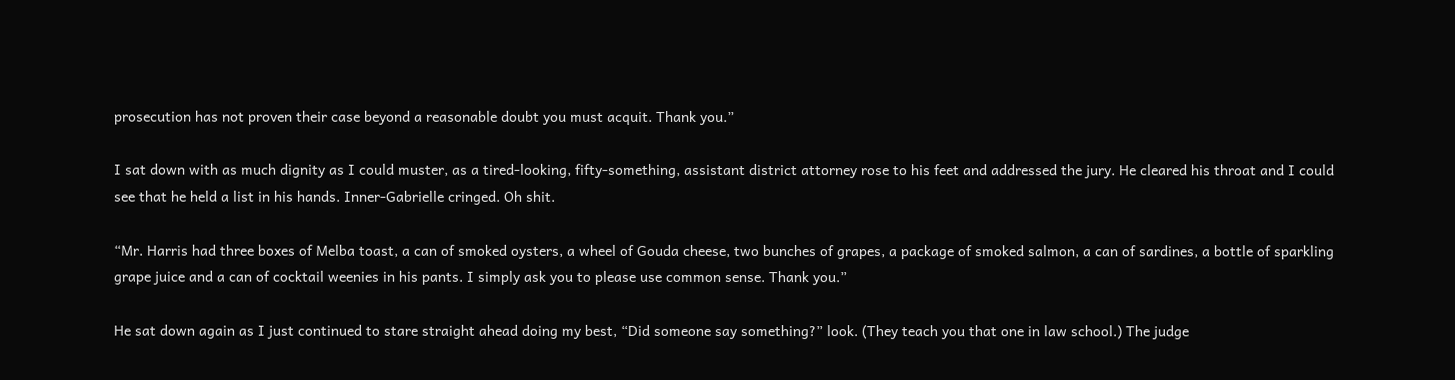prosecution has not proven their case beyond a reasonable doubt you must acquit. Thank you.”

I sat down with as much dignity as I could muster, as a tired-looking, fifty-something, assistant district attorney rose to his feet and addressed the jury. He cleared his throat and I could see that he held a list in his hands. Inner-Gabrielle cringed. Oh shit.

“Mr. Harris had three boxes of Melba toast, a can of smoked oysters, a wheel of Gouda cheese, two bunches of grapes, a package of smoked salmon, a can of sardines, a bottle of sparkling grape juice and a can of cocktail weenies in his pants. I simply ask you to please use common sense. Thank you.”

He sat down again as I just continued to stare straight ahead doing my best, “Did someone say something?” look. (They teach you that one in law school.) The judge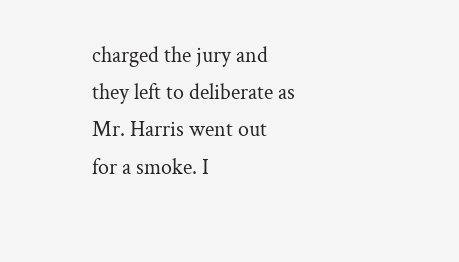charged the jury and they left to deliberate as Mr. Harris went out for a smoke. I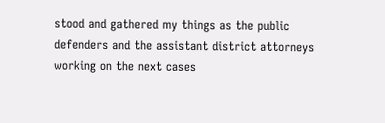stood and gathered my things as the public defenders and the assistant district attorneys working on the next cases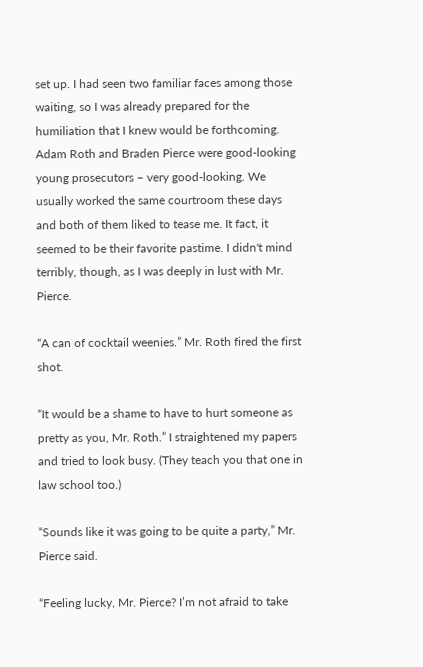set up. I had seen two familiar faces among those waiting, so I was already prepared for the humiliation that I knew would be forthcoming. Adam Roth and Braden Pierce were good-looking young prosecutors – very good-looking. We usually worked the same courtroom these days and both of them liked to tease me. It fact, it seemed to be their favorite pastime. I didn't mind terribly, though, as I was deeply in lust with Mr. Pierce.

“A can of cocktail weenies.” Mr. Roth fired the first shot.

“It would be a shame to have to hurt someone as pretty as you, Mr. Roth.” I straightened my papers and tried to look busy. (They teach you that one in law school too.)

“Sounds like it was going to be quite a party,” Mr. Pierce said.

“Feeling lucky, Mr. Pierce? I’m not afraid to take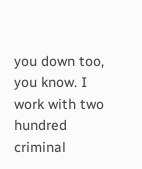you down too, you know. I work with two hundred criminal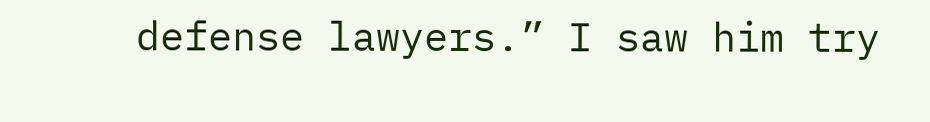defense lawyers.” I saw him try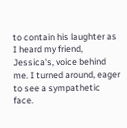to contain his laughter as I heard my friend, Jessica's, voice behind me. I turned around, eager to see a sympathetic face.